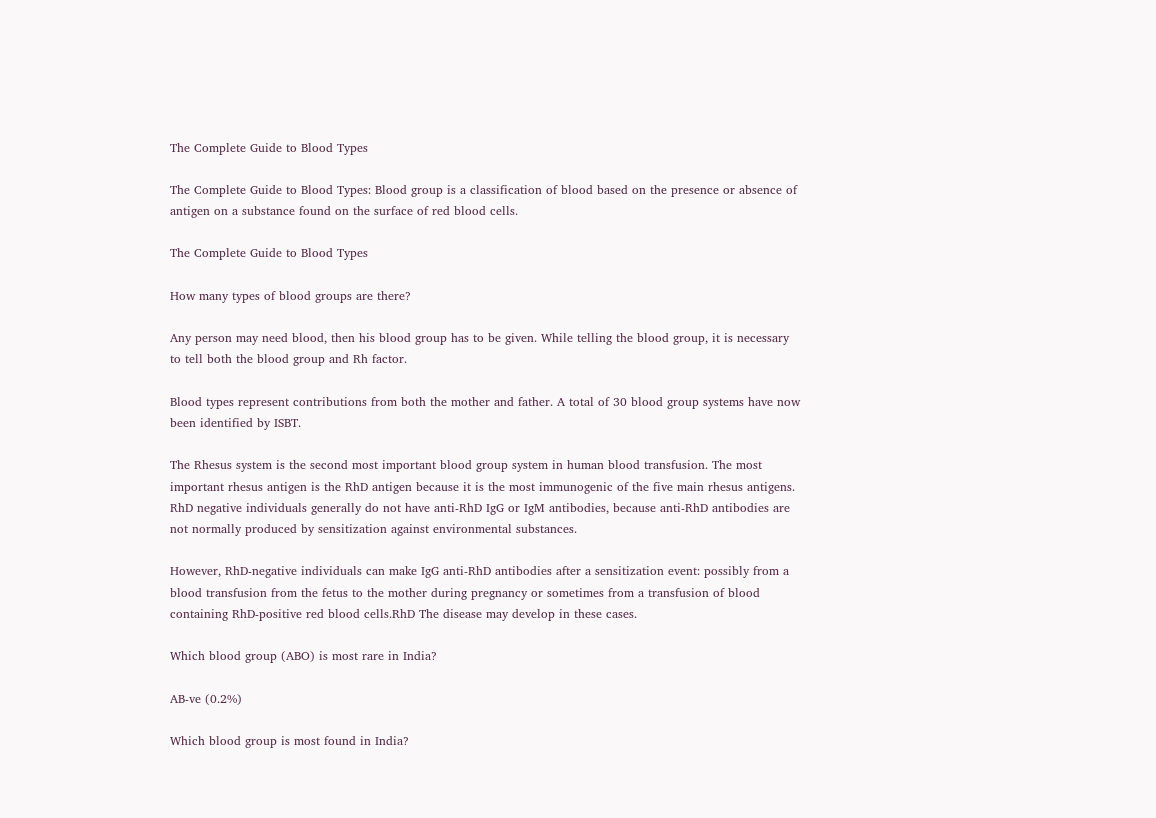The Complete Guide to Blood Types

The Complete Guide to Blood Types: Blood group is a classification of blood based on the presence or absence of antigen on a substance found on the surface of red blood cells.

The Complete Guide to Blood Types

How many types of blood groups are there?

Any person may need blood, then his blood group has to be given. While telling the blood group, it is necessary to tell both the blood group and Rh factor.

Blood types represent contributions from both the mother and father. A total of 30 blood group systems have now been identified by ISBT.

The Rhesus system is the second most important blood group system in human blood transfusion. The most important rhesus antigen is the RhD antigen because it is the most immunogenic of the five main rhesus antigens. RhD negative individuals generally do not have anti-RhD IgG or IgM antibodies, because anti-RhD antibodies are not normally produced by sensitization against environmental substances.

However, RhD-negative individuals can make IgG anti-RhD antibodies after a sensitization event: possibly from a blood transfusion from the fetus to the mother during pregnancy or sometimes from a transfusion of blood containing RhD-positive red blood cells.RhD The disease may develop in these cases.

Which blood group (ABO) is most rare in India?

AB-ve (0.2%)

Which blood group is most found in India?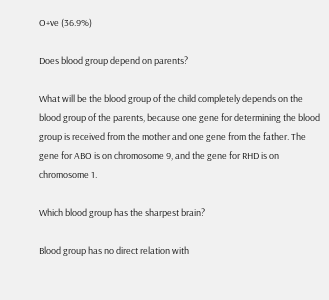O+ve (36.9%)

Does blood group depend on parents?

What will be the blood group of the child completely depends on the blood group of the parents, because one gene for determining the blood group is received from the mother and one gene from the father. The gene for ABO is on chromosome 9, and the gene for RHD is on chromosome 1.

Which blood group has the sharpest brain?

Blood group has no direct relation with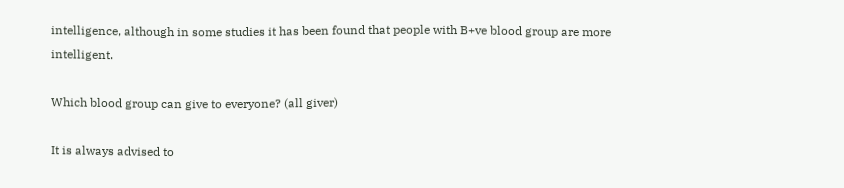intelligence, although in some studies it has been found that people with B+ve blood group are more intelligent.

Which blood group can give to everyone? (all giver)

It is always advised to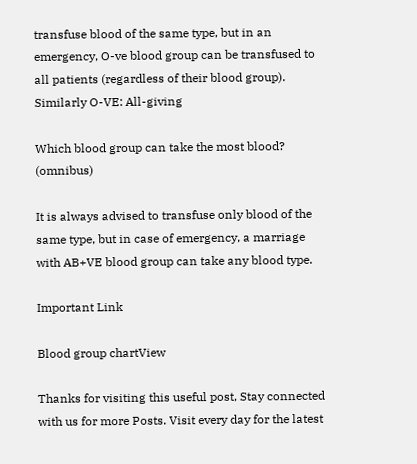transfuse blood of the same type, but in an emergency, O-ve blood group can be transfused to all patients (regardless of their blood group). Similarly O-VE: All-giving

Which blood group can take the most blood? (omnibus)

It is always advised to transfuse only blood of the same type, but in case of emergency, a marriage with AB+VE blood group can take any blood type.

Important Link

Blood group chartView

Thanks for visiting this useful post, Stay connected with us for more Posts. Visit every day for the latest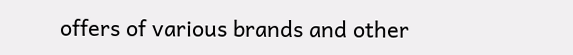offers of various brands and other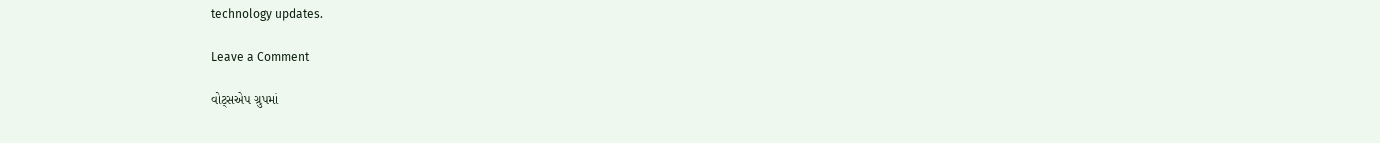technology updates.

Leave a Comment

વોટ્સએપ ગ્રુપમાં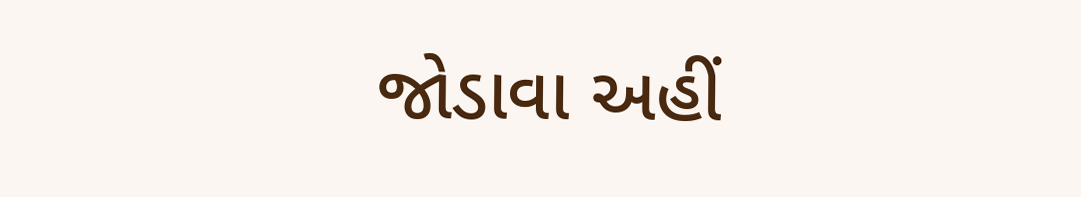જોડાવા અહીં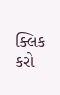ક્લિક કરો